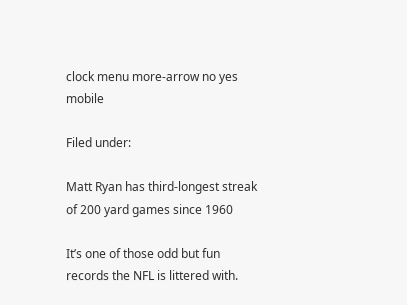clock menu more-arrow no yes mobile

Filed under:

Matt Ryan has third-longest streak of 200 yard games since 1960

It’s one of those odd but fun records the NFL is littered with.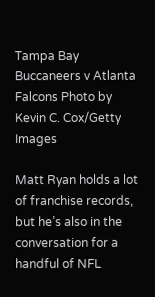Tampa Bay Buccaneers v Atlanta Falcons Photo by Kevin C. Cox/Getty Images

Matt Ryan holds a lot of franchise records, but he’s also in the conversation for a handful of NFL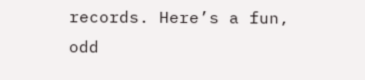records. Here’s a fun, odd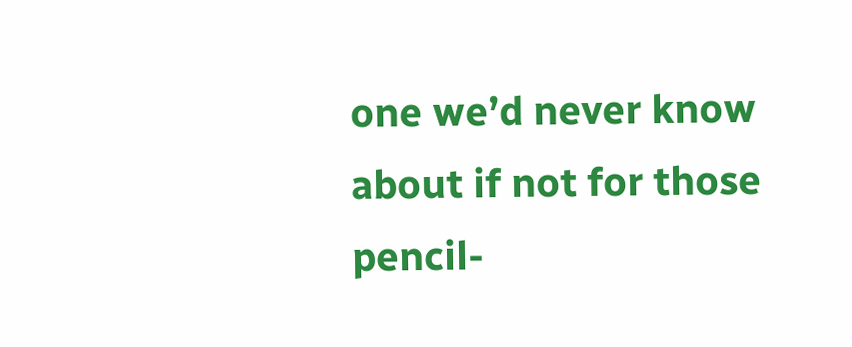one we’d never know about if not for those pencil-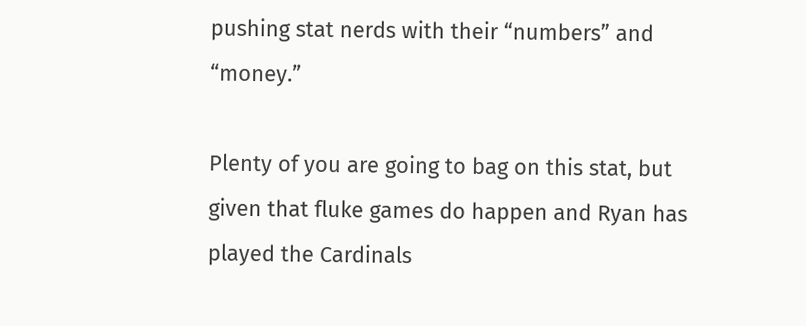pushing stat nerds with their “numbers” and “money.”

Plenty of you are going to bag on this stat, but given that fluke games do happen and Ryan has played the Cardinals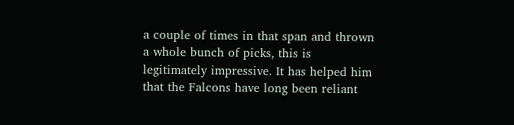a couple of times in that span and thrown a whole bunch of picks, this is legitimately impressive. It has helped him that the Falcons have long been reliant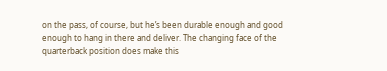on the pass, of course, but he’s been durable enough and good enough to hang in there and deliver. The changing face of the quarterback position does make this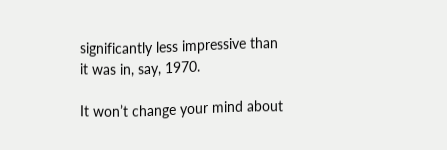significantly less impressive than it was in, say, 1970.

It won’t change your mind about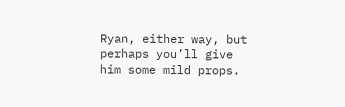Ryan, either way, but perhaps you’ll give him some mild props.